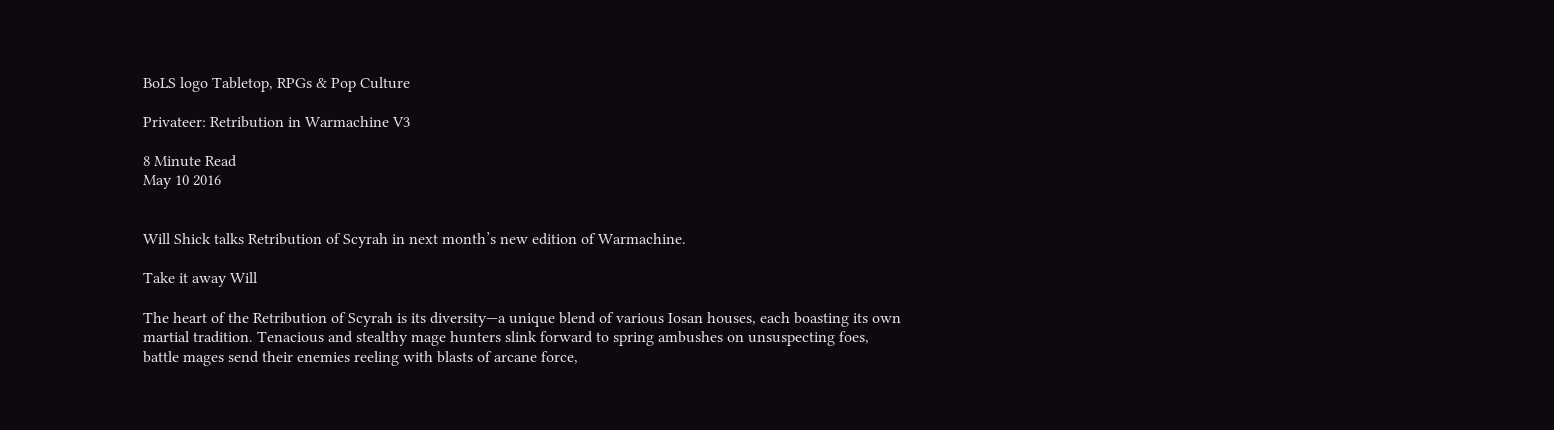BoLS logo Tabletop, RPGs & Pop Culture

Privateer: Retribution in Warmachine V3

8 Minute Read
May 10 2016


Will Shick talks Retribution of Scyrah in next month’s new edition of Warmachine.

Take it away Will

The heart of the Retribution of Scyrah is its diversity—a unique blend of various Iosan houses, each boasting its own martial tradition. Tenacious and stealthy mage hunters slink forward to spring ambushes on unsuspecting foes, battle mages send their enemies reeling with blasts of arcane force,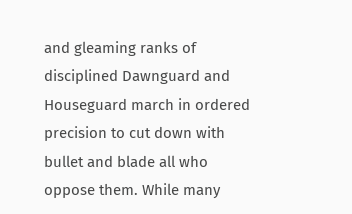and gleaming ranks of disciplined Dawnguard and Houseguard march in ordered precision to cut down with bullet and blade all who oppose them. While many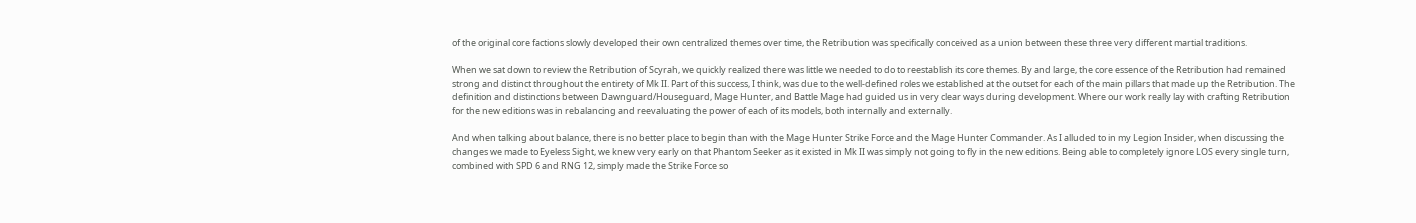of the original core factions slowly developed their own centralized themes over time, the Retribution was specifically conceived as a union between these three very different martial traditions.

When we sat down to review the Retribution of Scyrah, we quickly realized there was little we needed to do to reestablish its core themes. By and large, the core essence of the Retribution had remained strong and distinct throughout the entirety of Mk II. Part of this success, I think, was due to the well-defined roles we established at the outset for each of the main pillars that made up the Retribution. The definition and distinctions between Dawnguard/Houseguard, Mage Hunter, and Battle Mage had guided us in very clear ways during development. Where our work really lay with crafting Retribution for the new editions was in rebalancing and reevaluating the power of each of its models, both internally and externally.

And when talking about balance, there is no better place to begin than with the Mage Hunter Strike Force and the Mage Hunter Commander. As I alluded to in my Legion Insider, when discussing the changes we made to Eyeless Sight, we knew very early on that Phantom Seeker as it existed in Mk II was simply not going to fly in the new editions. Being able to completely ignore LOS every single turn, combined with SPD 6 and RNG 12, simply made the Strike Force so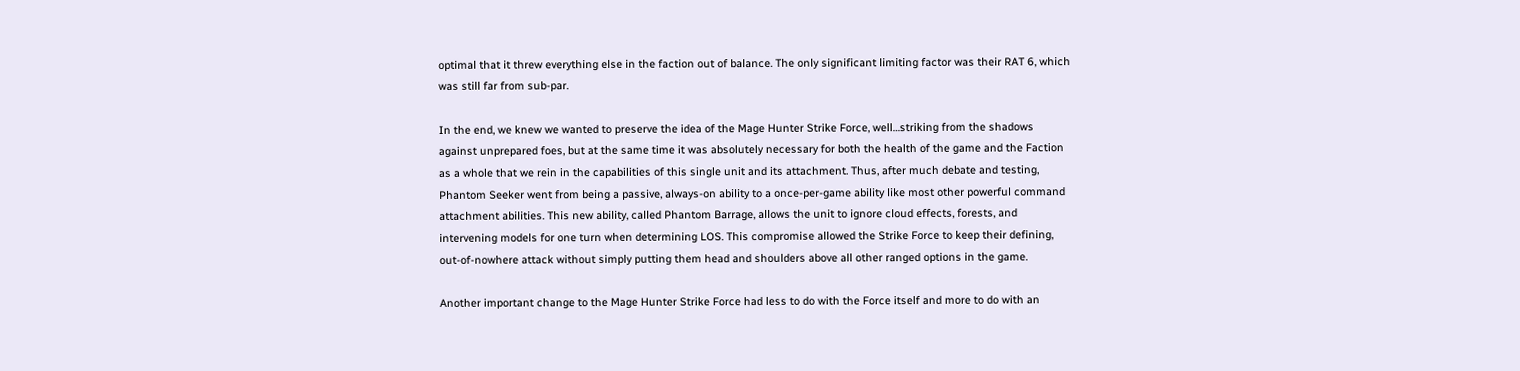optimal that it threw everything else in the faction out of balance. The only significant limiting factor was their RAT 6, which was still far from sub-par.

In the end, we knew we wanted to preserve the idea of the Mage Hunter Strike Force, well…striking from the shadows against unprepared foes, but at the same time it was absolutely necessary for both the health of the game and the Faction as a whole that we rein in the capabilities of this single unit and its attachment. Thus, after much debate and testing, Phantom Seeker went from being a passive, always-on ability to a once-per-game ability like most other powerful command attachment abilities. This new ability, called Phantom Barrage, allows the unit to ignore cloud effects, forests, and intervening models for one turn when determining LOS. This compromise allowed the Strike Force to keep their defining, out-of-nowhere attack without simply putting them head and shoulders above all other ranged options in the game.

Another important change to the Mage Hunter Strike Force had less to do with the Force itself and more to do with an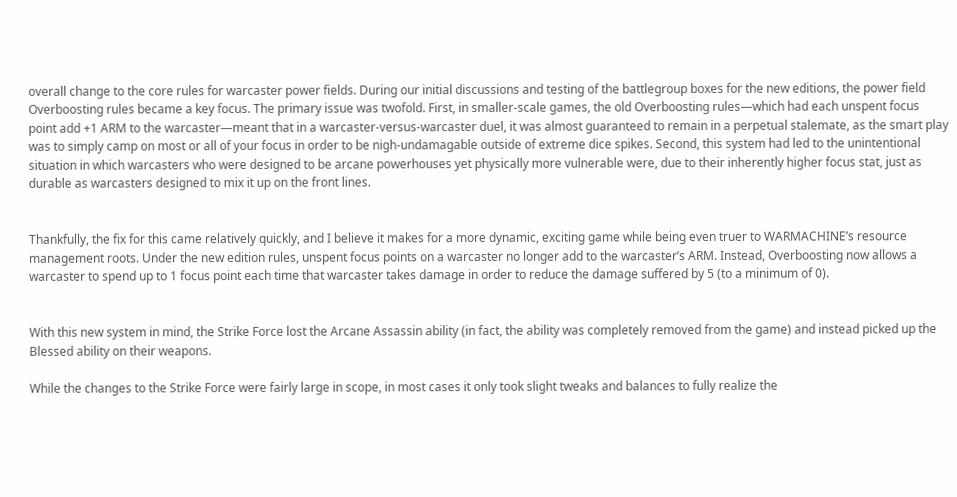overall change to the core rules for warcaster power fields. During our initial discussions and testing of the battlegroup boxes for the new editions, the power field Overboosting rules became a key focus. The primary issue was twofold. First, in smaller-scale games, the old Overboosting rules—which had each unspent focus point add +1 ARM to the warcaster—meant that in a warcaster-versus-warcaster duel, it was almost guaranteed to remain in a perpetual stalemate, as the smart play was to simply camp on most or all of your focus in order to be nigh-undamagable outside of extreme dice spikes. Second, this system had led to the unintentional situation in which warcasters who were designed to be arcane powerhouses yet physically more vulnerable were, due to their inherently higher focus stat, just as durable as warcasters designed to mix it up on the front lines.


Thankfully, the fix for this came relatively quickly, and I believe it makes for a more dynamic, exciting game while being even truer to WARMACHINE’s resource management roots. Under the new edition rules, unspent focus points on a warcaster no longer add to the warcaster’s ARM. Instead, Overboosting now allows a warcaster to spend up to 1 focus point each time that warcaster takes damage in order to reduce the damage suffered by 5 (to a minimum of 0).


With this new system in mind, the Strike Force lost the Arcane Assassin ability (in fact, the ability was completely removed from the game) and instead picked up the Blessed ability on their weapons.

While the changes to the Strike Force were fairly large in scope, in most cases it only took slight tweaks and balances to fully realize the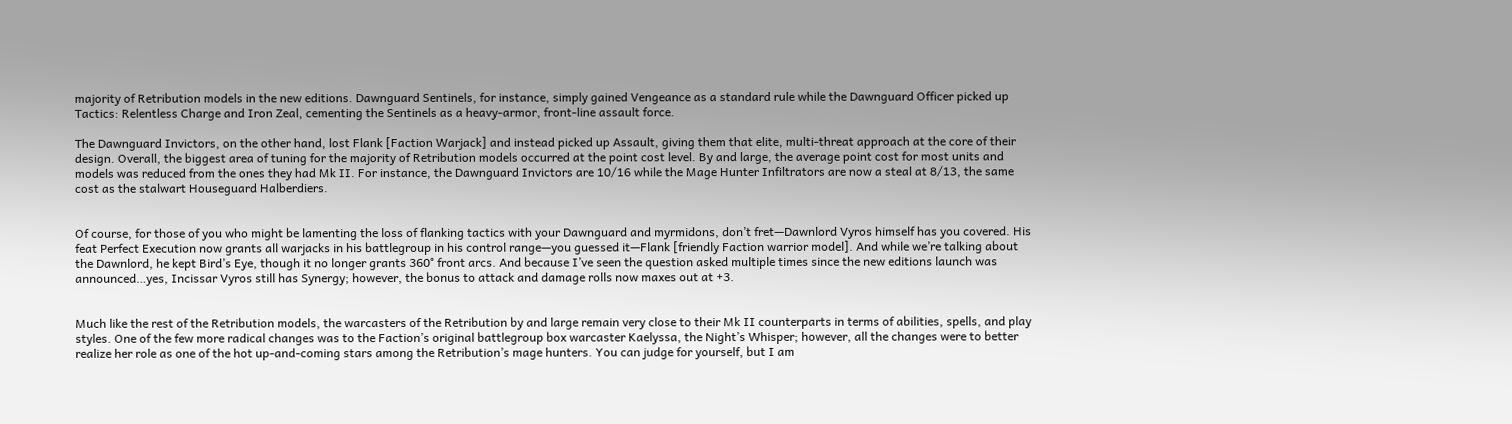majority of Retribution models in the new editions. Dawnguard Sentinels, for instance, simply gained Vengeance as a standard rule while the Dawnguard Officer picked up Tactics: Relentless Charge and Iron Zeal, cementing the Sentinels as a heavy-armor, front-line assault force.

The Dawnguard Invictors, on the other hand, lost Flank [Faction Warjack] and instead picked up Assault, giving them that elite, multi-threat approach at the core of their design. Overall, the biggest area of tuning for the majority of Retribution models occurred at the point cost level. By and large, the average point cost for most units and models was reduced from the ones they had Mk II. For instance, the Dawnguard Invictors are 10/16 while the Mage Hunter Infiltrators are now a steal at 8/13, the same cost as the stalwart Houseguard Halberdiers.


Of course, for those of you who might be lamenting the loss of flanking tactics with your Dawnguard and myrmidons, don’t fret—Dawnlord Vyros himself has you covered. His feat Perfect Execution now grants all warjacks in his battlegroup in his control range—you guessed it—Flank [friendly Faction warrior model]. And while we’re talking about the Dawnlord, he kept Bird’s Eye, though it no longer grants 360° front arcs. And because I’ve seen the question asked multiple times since the new editions launch was announced…yes, Incissar Vyros still has Synergy; however, the bonus to attack and damage rolls now maxes out at +3.


Much like the rest of the Retribution models, the warcasters of the Retribution by and large remain very close to their Mk II counterparts in terms of abilities, spells, and play styles. One of the few more radical changes was to the Faction’s original battlegroup box warcaster Kaelyssa, the Night’s Whisper; however, all the changes were to better realize her role as one of the hot up-and-coming stars among the Retribution’s mage hunters. You can judge for yourself, but I am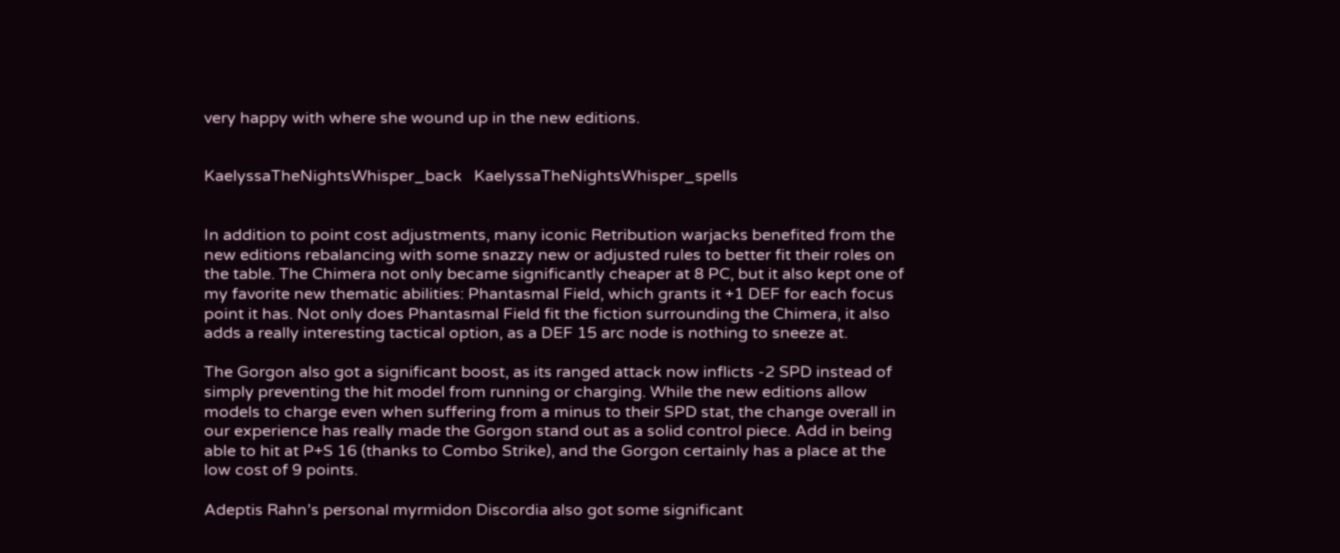very happy with where she wound up in the new editions.


KaelyssaTheNightsWhisper_back   KaelyssaTheNightsWhisper_spells


In addition to point cost adjustments, many iconic Retribution warjacks benefited from the new editions rebalancing with some snazzy new or adjusted rules to better fit their roles on the table. The Chimera not only became significantly cheaper at 8 PC, but it also kept one of my favorite new thematic abilities: Phantasmal Field, which grants it +1 DEF for each focus point it has. Not only does Phantasmal Field fit the fiction surrounding the Chimera, it also adds a really interesting tactical option, as a DEF 15 arc node is nothing to sneeze at.

The Gorgon also got a significant boost, as its ranged attack now inflicts -2 SPD instead of simply preventing the hit model from running or charging. While the new editions allow models to charge even when suffering from a minus to their SPD stat, the change overall in our experience has really made the Gorgon stand out as a solid control piece. Add in being able to hit at P+S 16 (thanks to Combo Strike), and the Gorgon certainly has a place at the low cost of 9 points.

Adeptis Rahn’s personal myrmidon Discordia also got some significant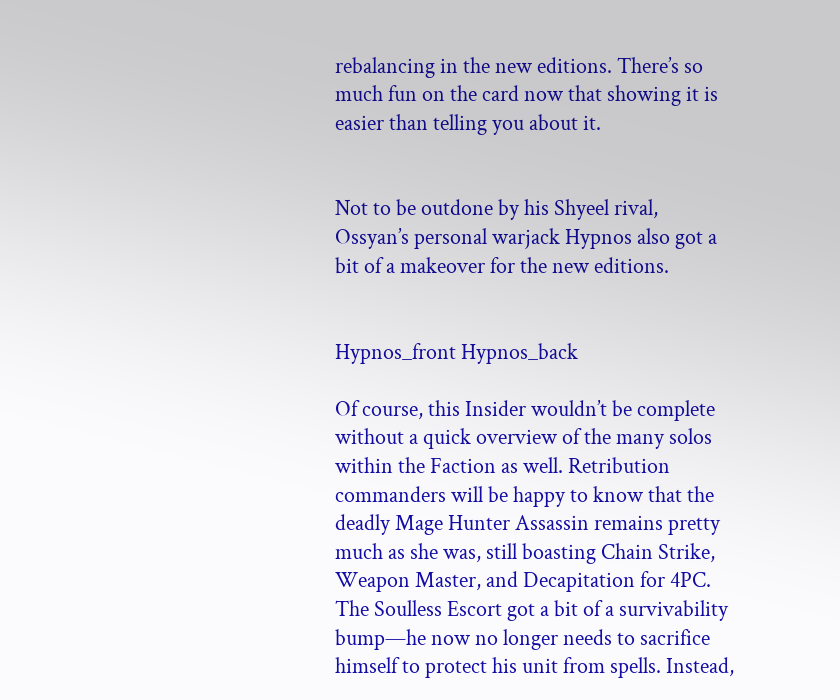rebalancing in the new editions. There’s so much fun on the card now that showing it is easier than telling you about it.


Not to be outdone by his Shyeel rival, Ossyan’s personal warjack Hypnos also got a bit of a makeover for the new editions.


Hypnos_front Hypnos_back

Of course, this Insider wouldn’t be complete without a quick overview of the many solos within the Faction as well. Retribution commanders will be happy to know that the deadly Mage Hunter Assassin remains pretty much as she was, still boasting Chain Strike, Weapon Master, and Decapitation for 4PC. The Soulless Escort got a bit of a survivability bump—he now no longer needs to sacrifice himself to protect his unit from spells. Instead,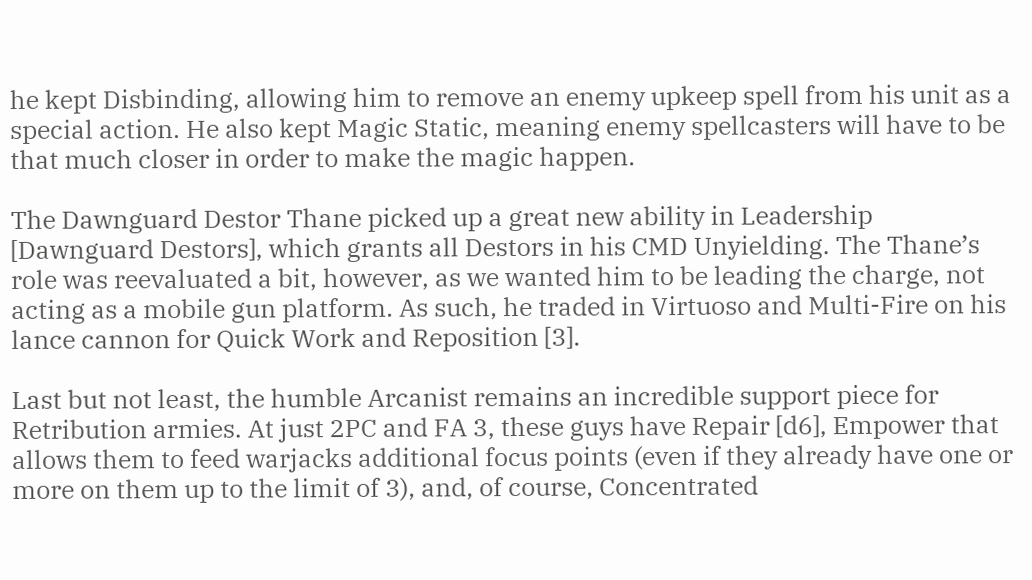he kept Disbinding, allowing him to remove an enemy upkeep spell from his unit as a special action. He also kept Magic Static, meaning enemy spellcasters will have to be that much closer in order to make the magic happen.

The Dawnguard Destor Thane picked up a great new ability in Leadership [Dawnguard Destors], which grants all Destors in his CMD Unyielding. The Thane’s role was reevaluated a bit, however, as we wanted him to be leading the charge, not acting as a mobile gun platform. As such, he traded in Virtuoso and Multi-Fire on his lance cannon for Quick Work and Reposition [3].

Last but not least, the humble Arcanist remains an incredible support piece for Retribution armies. At just 2PC and FA 3, these guys have Repair [d6], Empower that allows them to feed warjacks additional focus points (even if they already have one or more on them up to the limit of 3), and, of course, Concentrated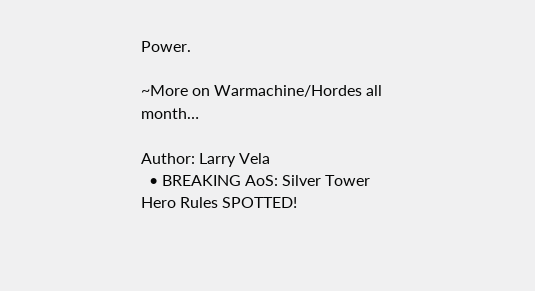Power.

~More on Warmachine/Hordes all month…

Author: Larry Vela
  • BREAKING AoS: Silver Tower Hero Rules SPOTTED!